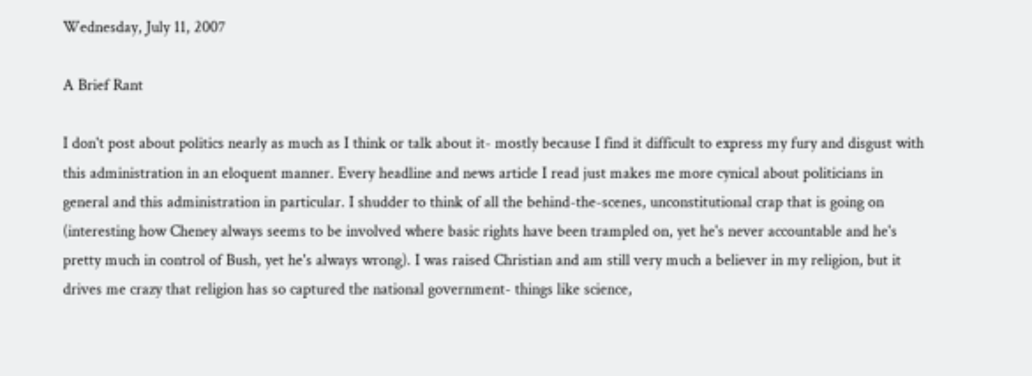Wednesday, July 11, 2007

A Brief Rant

I don't post about politics nearly as much as I think or talk about it- mostly because I find it difficult to express my fury and disgust with this administration in an eloquent manner. Every headline and news article I read just makes me more cynical about politicians in general and this administration in particular. I shudder to think of all the behind-the-scenes, unconstitutional crap that is going on (interesting how Cheney always seems to be involved where basic rights have been trampled on, yet he's never accountable and he's pretty much in control of Bush, yet he's always wrong). I was raised Christian and am still very much a believer in my religion, but it drives me crazy that religion has so captured the national government- things like science,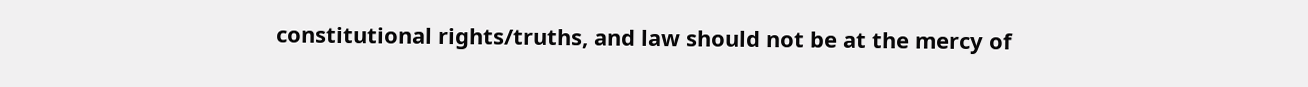constitutional rights/truths, and law should not be at the mercy of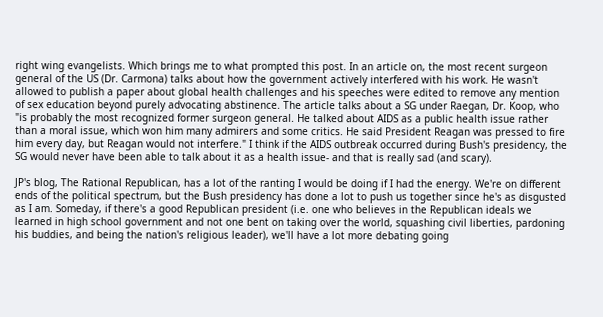right wing evangelists. Which brings me to what prompted this post. In an article on, the most recent surgeon general of the US (Dr. Carmona) talks about how the government actively interfered with his work. He wasn't allowed to publish a paper about global health challenges and his speeches were edited to remove any mention of sex education beyond purely advocating abstinence. The article talks about a SG under Raegan, Dr. Koop, who "is probably the most recognized former surgeon general. He talked about AIDS as a public health issue rather than a moral issue, which won him many admirers and some critics. He said President Reagan was pressed to fire him every day, but Reagan would not interfere." I think if the AIDS outbreak occurred during Bush's presidency, the SG would never have been able to talk about it as a health issue- and that is really sad (and scary).

JP's blog, The Rational Republican, has a lot of the ranting I would be doing if I had the energy. We're on different ends of the political spectrum, but the Bush presidency has done a lot to push us together since he's as disgusted as I am. Someday, if there's a good Republican president (i.e. one who believes in the Republican ideals we learned in high school government and not one bent on taking over the world, squashing civil liberties, pardoning his buddies, and being the nation's religious leader), we'll have a lot more debating going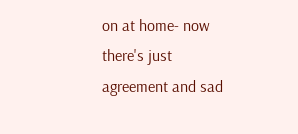on at home- now there's just agreement and sad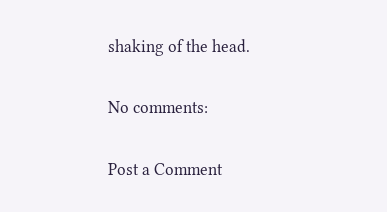shaking of the head.

No comments:

Post a Comment